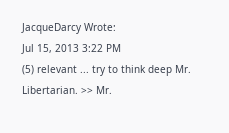JacqueDarcy Wrote:
Jul 15, 2013 3:22 PM
(5) relevant ... try to think deep Mr. Libertarian. >> Mr.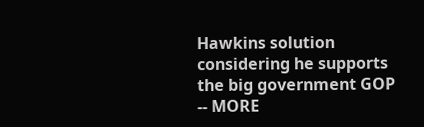Hawkins solution considering he supports the big government GOP -- MORE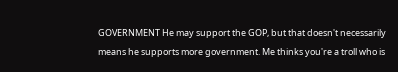GOVERNMENT He may support the GOP, but that doesn't necessarily means he supports more government. Me thinks you're a troll who is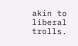akin to liberal trolls.